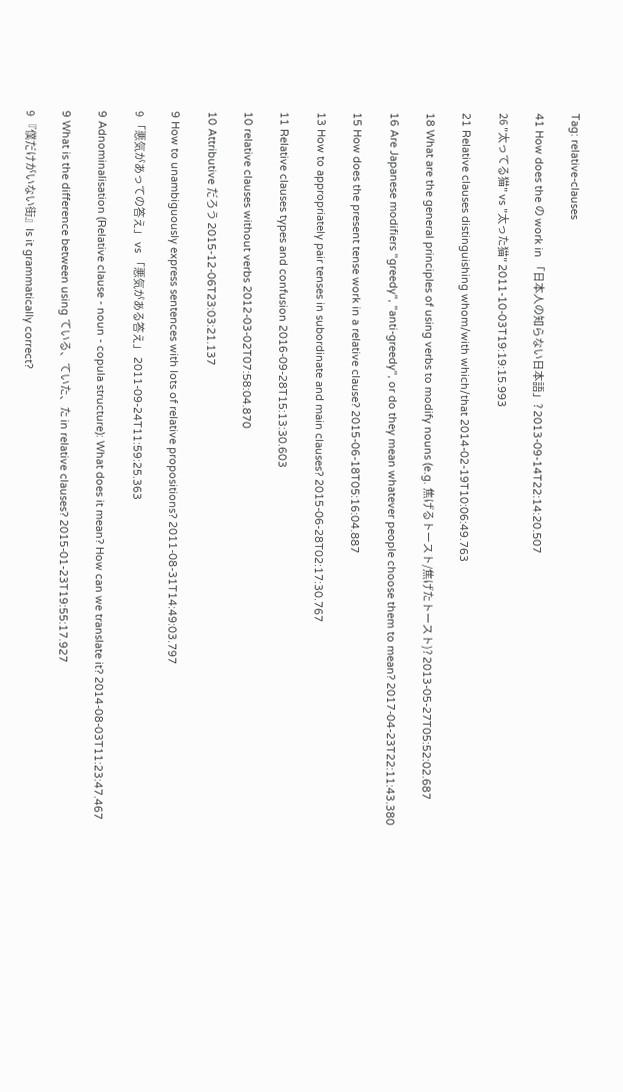Tag: relative-clauses

41 How does the の work in 「日本人の知らない日本語」? 2013-09-14T22:14:20.507

26 "太ってる猫" vs "太った猫" 2011-10-03T19:19:15.993

21 Relative clauses distinguishing whom/with which/that 2014-02-19T10:06:49.763

18 What are the general principles of using verbs to modify nouns (e.g. 焦げるトースト/焦げたトースト)? 2013-05-27T05:52:02.687

16 Are Japanese modifiers "greedy", "anti-greedy", or do they mean whatever people choose them to mean? 2017-04-23T22:11:43.380

15 How does the present tense work in a relative clause? 2015-06-18T05:16:04.887

13 How to appropriately pair tenses in subordinate and main clauses? 2015-06-28T02:17:30.767

11 Relative clauses types and confusion 2016-09-28T15:13:30.603

10 relative clauses without verbs 2012-03-02T07:58:04.870

10 Attributive だろう 2015-12-06T23:03:21.137

9 How to unambiguously express sentences with lots of relative propositions? 2011-08-31T14:49:03.797

9 「悪気があっての答え」 vs 「悪気がある答え」 2011-09-24T11:59:25.363

9 Adnominalisation (Relative clause - noun - copula structure): What does it mean? How can we translate it? 2014-08-03T11:23:47.467

9 What is the difference between using ている、ていた、た in relative clauses? 2015-01-23T19:55:17.927

9 『僕だけがいない街』Is it grammatically correct?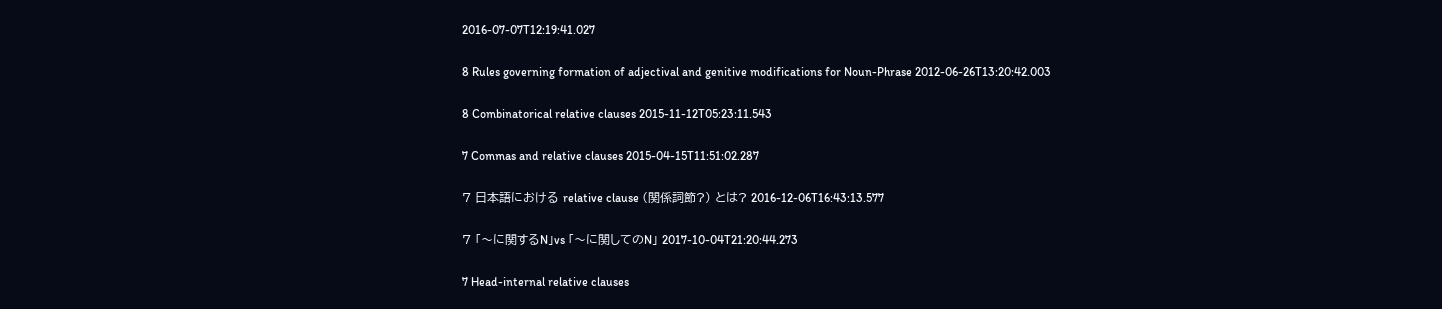2016-07-07T12:19:41.027

8 Rules governing formation of adjectival and genitive modifications for Noun-Phrase 2012-06-26T13:20:42.003

8 Combinatorical relative clauses 2015-11-12T05:23:11.543

7 Commas and relative clauses 2015-04-15T11:51:02.287

7 日本語における relative clause (関係詞節?) とは? 2016-12-06T16:43:13.577

7 「〜に関するN」vs 「〜に関してのN」 2017-10-04T21:20:44.273

7 Head-internal relative clauses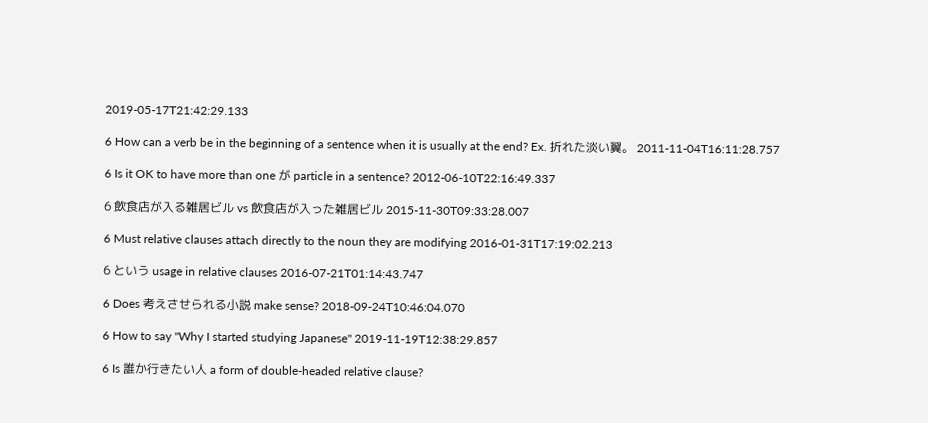2019-05-17T21:42:29.133

6 How can a verb be in the beginning of a sentence when it is usually at the end? Ex. 折れた淡い翼。 2011-11-04T16:11:28.757

6 Is it OK to have more than one が particle in a sentence? 2012-06-10T22:16:49.337

6 飲食店が入る雑居ビル vs 飲食店が入った雑居ビル 2015-11-30T09:33:28.007

6 Must relative clauses attach directly to the noun they are modifying 2016-01-31T17:19:02.213

6 という usage in relative clauses 2016-07-21T01:14:43.747

6 Does 考えさせられる小説 make sense? 2018-09-24T10:46:04.070

6 How to say "Why I started studying Japanese" 2019-11-19T12:38:29.857

6 Is 誰か行きたい人 a form of double-headed relative clause?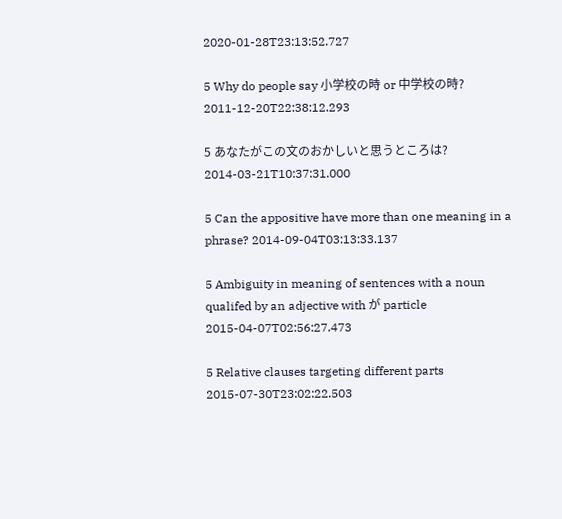2020-01-28T23:13:52.727

5 Why do people say 小学校の時 or 中学校の時? 2011-12-20T22:38:12.293

5 あなたがこの文のおかしいと思うところは? 2014-03-21T10:37:31.000

5 Can the appositive have more than one meaning in a phrase? 2014-09-04T03:13:33.137

5 Ambiguity in meaning of sentences with a noun qualifed by an adjective with が particle 2015-04-07T02:56:27.473

5 Relative clauses targeting different parts 2015-07-30T23:02:22.503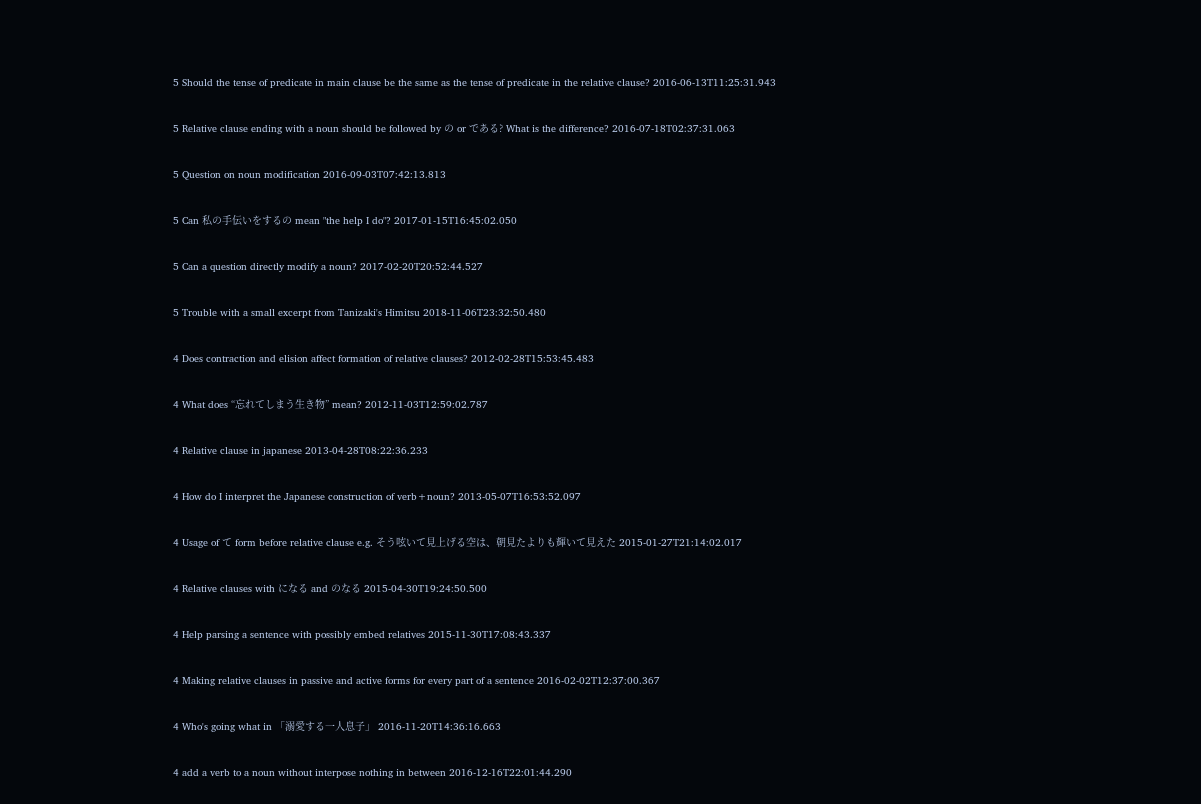5 Should the tense of predicate in main clause be the same as the tense of predicate in the relative clause? 2016-06-13T11:25:31.943

5 Relative clause ending with a noun should be followed by の or である? What is the difference? 2016-07-18T02:37:31.063

5 Question on noun modification 2016-09-03T07:42:13.813

5 Can 私の手伝いをするの mean "the help I do"? 2017-01-15T16:45:02.050

5 Can a question directly modify a noun? 2017-02-20T20:52:44.527

5 Trouble with a small excerpt from Tanizaki's Himitsu 2018-11-06T23:32:50.480

4 Does contraction and elision affect formation of relative clauses? 2012-02-28T15:53:45.483

4 What does “忘れてしまう生き物” mean? 2012-11-03T12:59:02.787

4 Relative clause in japanese 2013-04-28T08:22:36.233

4 How do I interpret the Japanese construction of verb+noun? 2013-05-07T16:53:52.097

4 Usage of て form before relative clause e.g. そう呟いて見上げる空は、朝見たよりも輝いて見えた 2015-01-27T21:14:02.017

4 Relative clauses with になる and のなる 2015-04-30T19:24:50.500

4 Help parsing a sentence with possibly embed relatives 2015-11-30T17:08:43.337

4 Making relative clauses in passive and active forms for every part of a sentence 2016-02-02T12:37:00.367

4 Who's going what in 「溺愛する一人息子」 2016-11-20T14:36:16.663

4 add a verb to a noun without interpose nothing in between 2016-12-16T22:01:44.290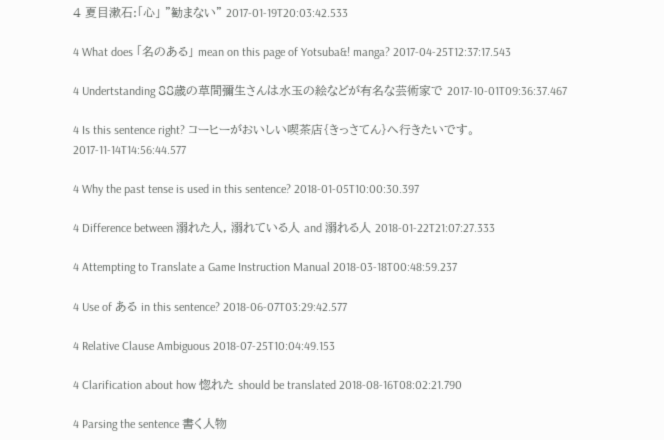4 夏目漱石:「心」 "勧まない" 2017-01-19T20:03:42.533

4 What does 「名のある」 mean on this page of Yotsuba&! manga? 2017-04-25T12:37:17.543

4 Undertstanding 88歳の草間彌生さんは水玉の絵などが有名な芸術家で 2017-10-01T09:36:37.467

4 Is this sentence right? コーヒーがおいしい喫茶店{きっさてん}へ行きたいです。 2017-11-14T14:56:44.577

4 Why the past tense is used in this sentence? 2018-01-05T10:00:30.397

4 Difference between 溺れた人, 溺れている人 and 溺れる人 2018-01-22T21:07:27.333

4 Attempting to Translate a Game Instruction Manual 2018-03-18T00:48:59.237

4 Use of ある in this sentence? 2018-06-07T03:29:42.577

4 Relative Clause Ambiguous 2018-07-25T10:04:49.153

4 Clarification about how 惚れた should be translated 2018-08-16T08:02:21.790

4 Parsing the sentence 書く人物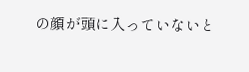の顔が頭に入っていないと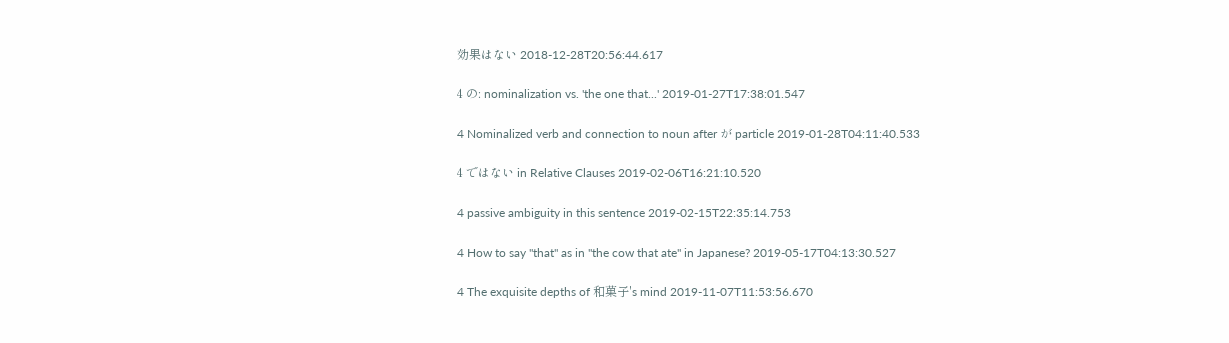効果はない 2018-12-28T20:56:44.617

4 の: nominalization vs. 'the one that...' 2019-01-27T17:38:01.547

4 Nominalized verb and connection to noun after が particle 2019-01-28T04:11:40.533

4 ではない in Relative Clauses 2019-02-06T16:21:10.520

4 passive ambiguity in this sentence 2019-02-15T22:35:14.753

4 How to say "that" as in "the cow that ate" in Japanese? 2019-05-17T04:13:30.527

4 The exquisite depths of 和菓子's mind 2019-11-07T11:53:56.670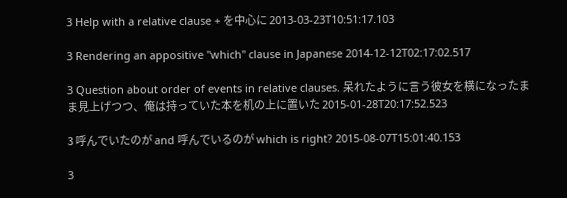3 Help with a relative clause + を中心に 2013-03-23T10:51:17.103

3 Rendering an appositive "which" clause in Japanese 2014-12-12T02:17:02.517

3 Question about order of events in relative clauses. 呆れたように言う彼女を横になったまま見上げつつ、俺は持っていた本を机の上に置いた 2015-01-28T20:17:52.523

3 呼んでいたのが and 呼んでいるのが which is right? 2015-08-07T15:01:40.153

3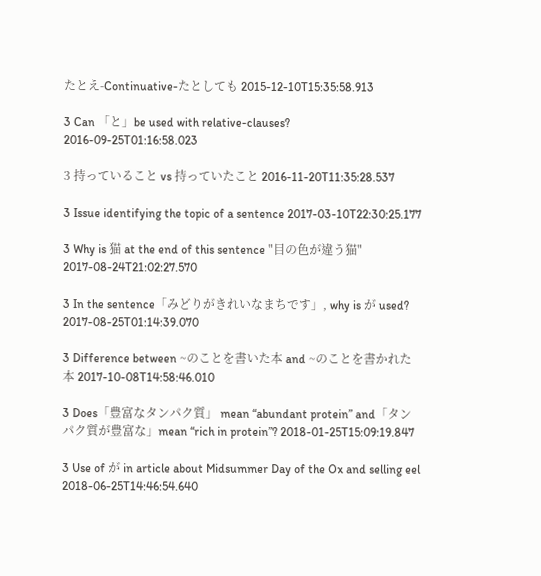たとえ-Continuative-たとしても 2015-12-10T15:35:58.913

3 Can 「と」be used with relative-clauses? 2016-09-25T01:16:58.023

3 持っていること vs 持っていたこと 2016-11-20T11:35:28.537

3 Issue identifying the topic of a sentence 2017-03-10T22:30:25.177

3 Why is 猫 at the end of this sentence "目の色が違う猫" 2017-08-24T21:02:27.570

3 In the sentence「みどりがきれいなまちです」, why is が used? 2017-08-25T01:14:39.070

3 Difference between ~のことを書いた本 and ~のことを書かれた本 2017-10-08T14:58:46.010

3 Does「豊富なタンパク質」 mean “abundant protein” and「タンパク質が豊富な」mean “rich in protein”? 2018-01-25T15:09:19.847

3 Use of が in article about Midsummer Day of the Ox and selling eel 2018-06-25T14:46:54.640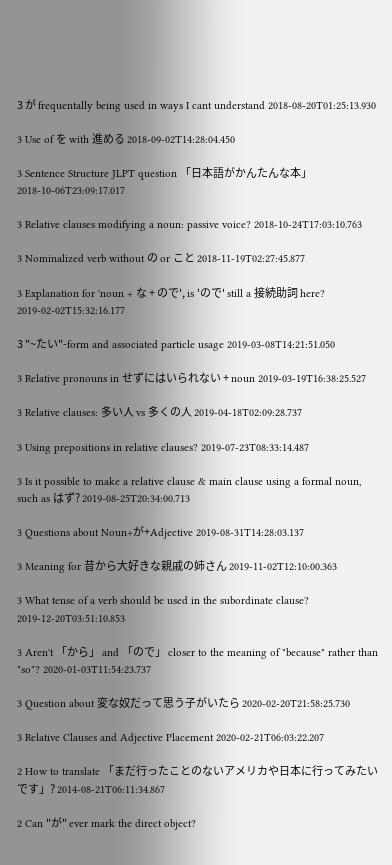3 が frequentally being used in ways I cant understand 2018-08-20T01:25:13.930

3 Use of を with 進める 2018-09-02T14:28:04.450

3 Sentence Structure JLPT question 「日本語がかんたんな本」 2018-10-06T23:09:17.017

3 Relative clauses modifying a noun: passive voice? 2018-10-24T17:03:10.763

3 Nominalized verb without の or こと 2018-11-19T02:27:45.877

3 Explanation for 'noun + な + ので', is 'ので' still a 接続助詞 here? 2019-02-02T15:32:16.177

3 "~たい"-form and associated particle usage 2019-03-08T14:21:51.050

3 Relative pronouns in せずにはいられない + noun 2019-03-19T16:38:25.527

3 Relative clauses: 多い人 vs 多くの人 2019-04-18T02:09:28.737

3 Using prepositions in relative clauses? 2019-07-23T08:33:14.487

3 Is it possible to make a relative clause & main clause using a formal noun, such as はず? 2019-08-25T20:34:00.713

3 Questions about Noun+が+Adjective 2019-08-31T14:28:03.137

3 Meaning for 昔から大好きな親戚の姉さん 2019-11-02T12:10:00.363

3 What tense of a verb should be used in the subordinate clause? 2019-12-20T03:51:10.853

3 Aren't 「から」 and 「ので」 closer to the meaning of "because" rather than "so"? 2020-01-03T11:54:23.737

3 Question about 変な奴だって思う子がいたら 2020-02-20T21:58:25.730

3 Relative Clauses and Adjective Placement 2020-02-21T06:03:22.207

2 How to translate 「まだ行ったことのないアメリカや日本に行ってみたいです」? 2014-08-21T06:11:34.867

2 Can "が" ever mark the direct object?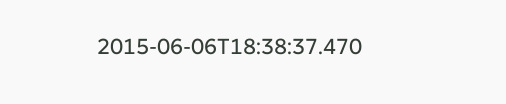2015-06-06T18:38:37.470